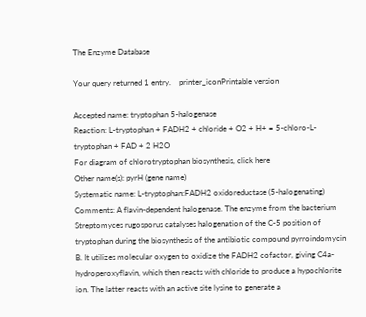The Enzyme Database

Your query returned 1 entry.    printer_iconPrintable version

Accepted name: tryptophan 5-halogenase
Reaction: L-tryptophan + FADH2 + chloride + O2 + H+ = 5-chloro-L-tryptophan + FAD + 2 H2O
For diagram of chlorotryptophan biosynthesis, click here
Other name(s): pyrH (gene name)
Systematic name: L-tryptophan:FADH2 oxidoreductase (5-halogenating)
Comments: A flavin-dependent halogenase. The enzyme from the bacterium Streptomyces rugosporus catalyses halogenation of the C-5 position of tryptophan during the biosynthesis of the antibiotic compound pyrroindomycin B. It utilizes molecular oxygen to oxidize the FADH2 cofactor, giving C4a-hydroperoxyflavin, which then reacts with chloride to produce a hypochlorite ion. The latter reacts with an active site lysine to generate a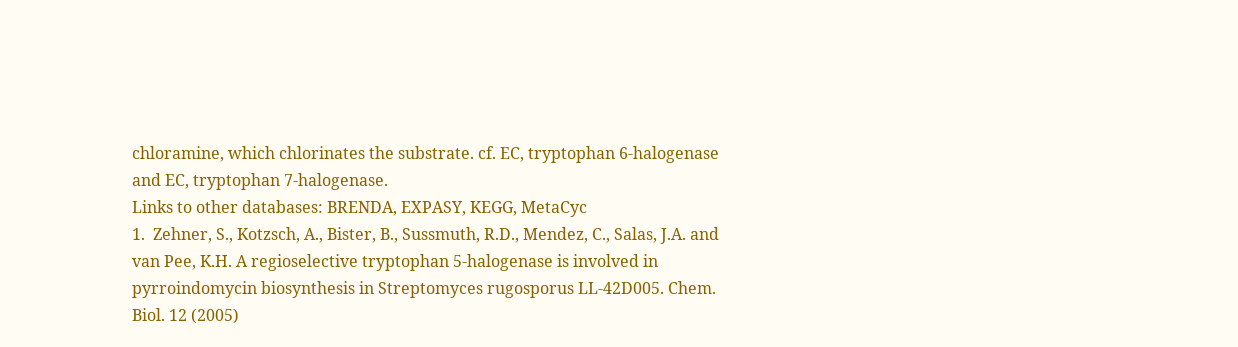chloramine, which chlorinates the substrate. cf. EC, tryptophan 6-halogenase and EC, tryptophan 7-halogenase.
Links to other databases: BRENDA, EXPASY, KEGG, MetaCyc
1.  Zehner, S., Kotzsch, A., Bister, B., Sussmuth, R.D., Mendez, C., Salas, J.A. and van Pee, K.H. A regioselective tryptophan 5-halogenase is involved in pyrroindomycin biosynthesis in Streptomyces rugosporus LL-42D005. Chem. Biol. 12 (2005)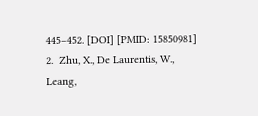445–452. [DOI] [PMID: 15850981]
2.  Zhu, X., De Laurentis, W., Leang,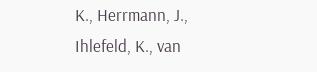K., Herrmann, J., Ihlefeld, K., van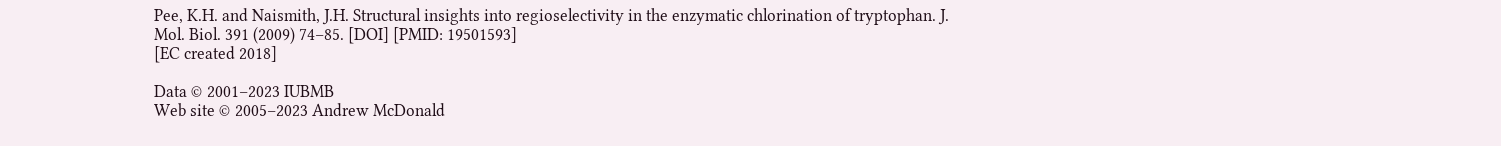Pee, K.H. and Naismith, J.H. Structural insights into regioselectivity in the enzymatic chlorination of tryptophan. J. Mol. Biol. 391 (2009) 74–85. [DOI] [PMID: 19501593]
[EC created 2018]

Data © 2001–2023 IUBMB
Web site © 2005–2023 Andrew McDonald